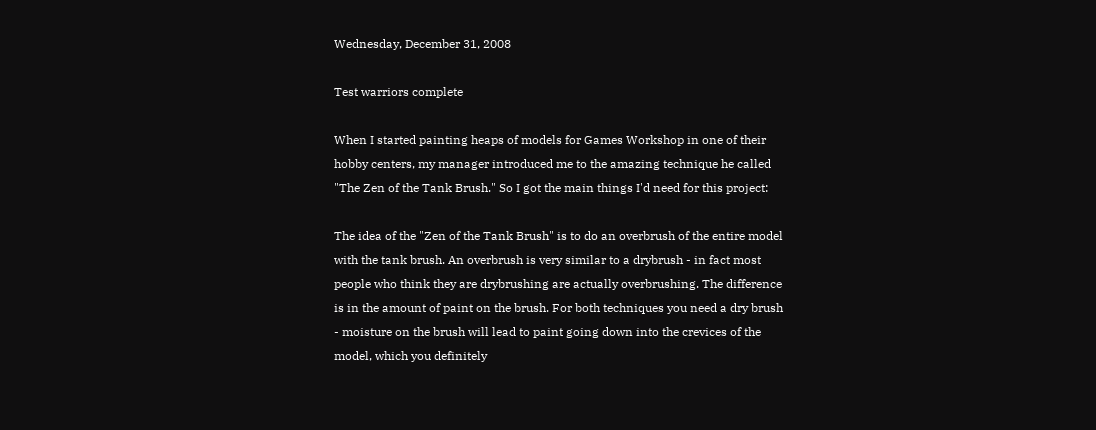Wednesday, December 31, 2008

Test warriors complete

When I started painting heaps of models for Games Workshop in one of their hobby centers, my manager introduced me to the amazing technique he called "The Zen of the Tank Brush." So I got the main things I'd need for this project:

The idea of the "Zen of the Tank Brush" is to do an overbrush of the entire model with the tank brush. An overbrush is very similar to a drybrush - in fact most people who think they are drybrushing are actually overbrushing. The difference is in the amount of paint on the brush. For both techniques you need a dry brush - moisture on the brush will lead to paint going down into the crevices of the model, which you definitely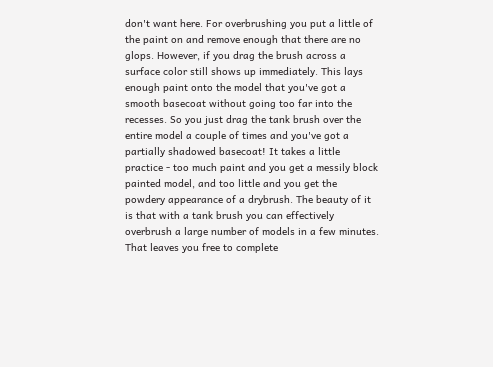don't want here. For overbrushing you put a little of the paint on and remove enough that there are no glops. However, if you drag the brush across a surface color still shows up immediately. This lays enough paint onto the model that you've got a smooth basecoat without going too far into the recesses. So you just drag the tank brush over the entire model a couple of times and you've got a partially shadowed basecoat! It takes a little practice - too much paint and you get a messily block painted model, and too little and you get the powdery appearance of a drybrush. The beauty of it is that with a tank brush you can effectively overbrush a large number of models in a few minutes. That leaves you free to complete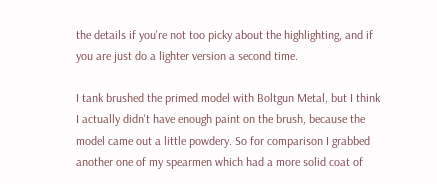the details if you're not too picky about the highlighting, and if you are just do a lighter version a second time.

I tank brushed the primed model with Boltgun Metal, but I think I actually didn't have enough paint on the brush, because the model came out a little powdery. So for comparison I grabbed another one of my spearmen which had a more solid coat of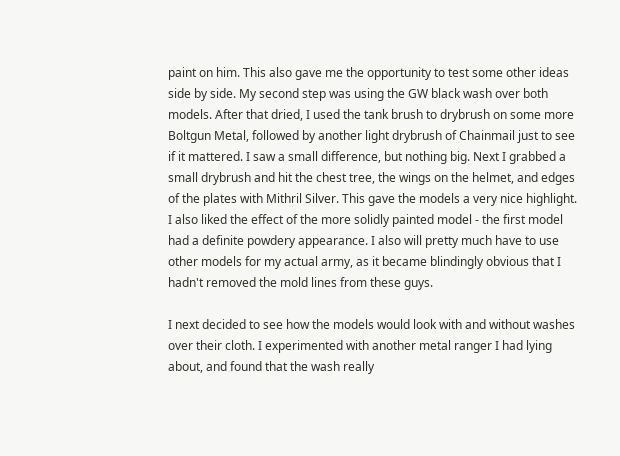paint on him. This also gave me the opportunity to test some other ideas side by side. My second step was using the GW black wash over both models. After that dried, I used the tank brush to drybrush on some more Boltgun Metal, followed by another light drybrush of Chainmail just to see if it mattered. I saw a small difference, but nothing big. Next I grabbed a small drybrush and hit the chest tree, the wings on the helmet, and edges of the plates with Mithril Silver. This gave the models a very nice highlight. I also liked the effect of the more solidly painted model - the first model had a definite powdery appearance. I also will pretty much have to use other models for my actual army, as it became blindingly obvious that I hadn't removed the mold lines from these guys.

I next decided to see how the models would look with and without washes over their cloth. I experimented with another metal ranger I had lying about, and found that the wash really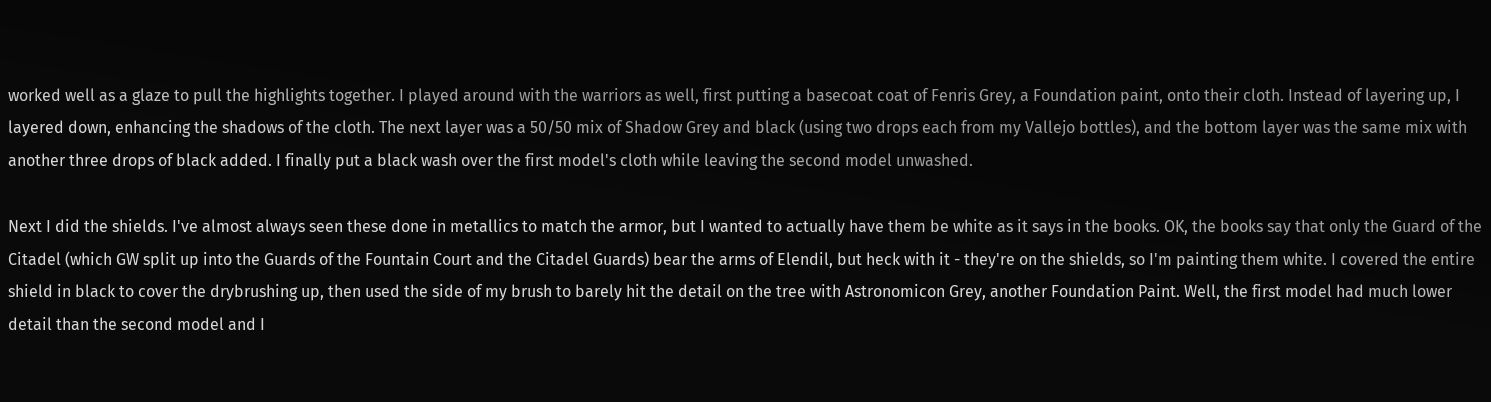worked well as a glaze to pull the highlights together. I played around with the warriors as well, first putting a basecoat coat of Fenris Grey, a Foundation paint, onto their cloth. Instead of layering up, I layered down, enhancing the shadows of the cloth. The next layer was a 50/50 mix of Shadow Grey and black (using two drops each from my Vallejo bottles), and the bottom layer was the same mix with another three drops of black added. I finally put a black wash over the first model's cloth while leaving the second model unwashed.

Next I did the shields. I've almost always seen these done in metallics to match the armor, but I wanted to actually have them be white as it says in the books. OK, the books say that only the Guard of the Citadel (which GW split up into the Guards of the Fountain Court and the Citadel Guards) bear the arms of Elendil, but heck with it - they're on the shields, so I'm painting them white. I covered the entire shield in black to cover the drybrushing up, then used the side of my brush to barely hit the detail on the tree with Astronomicon Grey, another Foundation Paint. Well, the first model had much lower detail than the second model and I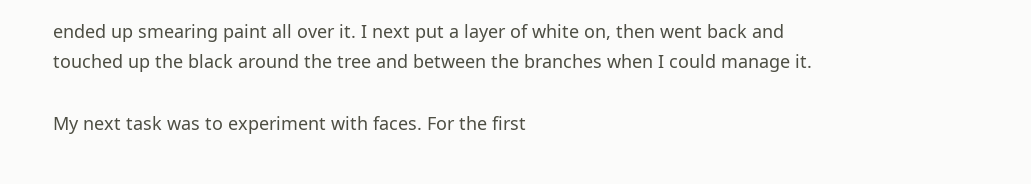ended up smearing paint all over it. I next put a layer of white on, then went back and touched up the black around the tree and between the branches when I could manage it.

My next task was to experiment with faces. For the first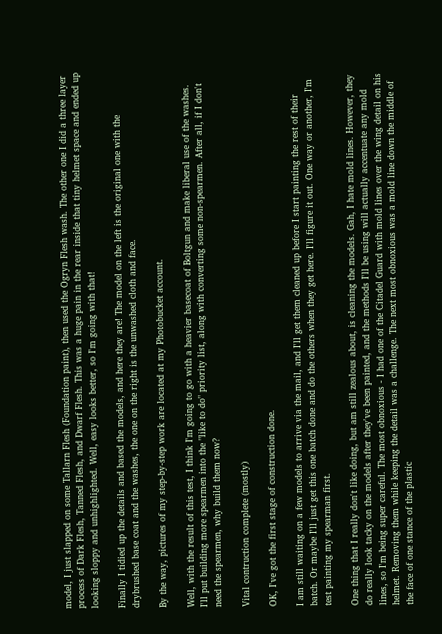model, I just slapped on some Tallarn Flesh (Foundation paint), then used the Ogryn Flesh wash. The other one I did a three layer process of Dark Flesh, Tanned Flesh, and Dwarf Flesh. This was a huge pain in the rear inside that tiny helmet space and ended up looking sloppy and unhighlighted. Well, easy looks better, so I'm going with that!

Finally I tidied up the details and based the models, and here they are! The model on the left is the original one with the drybrushed base coat and the washes, the one on the right is the unwashed cloth and face.

By the way, pictures of my step-by-step work are located at my Photobucket account.

Well, with the result of this test, I think I'm going to go with a heavier basecoat of Boltgun and make liberal use of the washes. I'll put building more spearmen into the "like to do" priority list, along with converting some non-spearmen. After all, if I don't need the spearmen, why build them now?

Vital contruction complete (mostly)

OK, I've got the first stage of construction done.

I am still waiting on a few models to arrive via the mail, and I'll get them cleaned up before I start painting the rest of their batch. Or maybe I'll just get this one batch done and do the others when they get here. I'll figure it out. One way or another, I'm test painting my spearman first.

One thing that I really don't like doing, but am still zealous about, is cleaning the models. Gah, I hate mold lines. However, they do really look tacky on the models after they've been painted, and the methods I'll be using will actually accentuate any mold lines, so I'm being super careful. The most obnoxious - I had one of the Citadel Guard with mold lines over the wing detail on his helmet. Removing them while keeping the detail was a challenge. The next most obnoxious was a mold line down the middle of the face of one stance of the plastic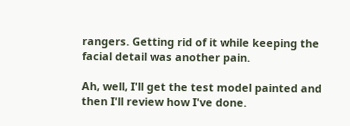rangers. Getting rid of it while keeping the facial detail was another pain.

Ah, well, I'll get the test model painted and then I'll review how I've done.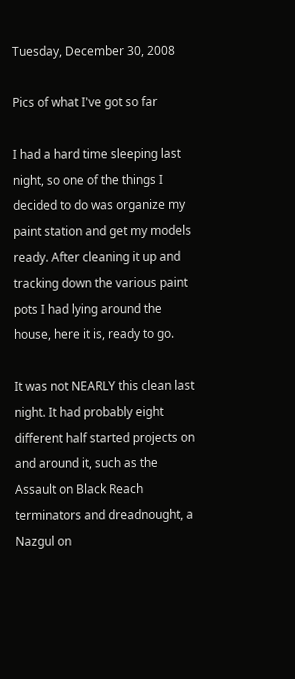Tuesday, December 30, 2008

Pics of what I've got so far

I had a hard time sleeping last night, so one of the things I decided to do was organize my paint station and get my models ready. After cleaning it up and tracking down the various paint pots I had lying around the house, here it is, ready to go.

It was not NEARLY this clean last night. It had probably eight different half started projects on and around it, such as the Assault on Black Reach terminators and dreadnought, a Nazgul on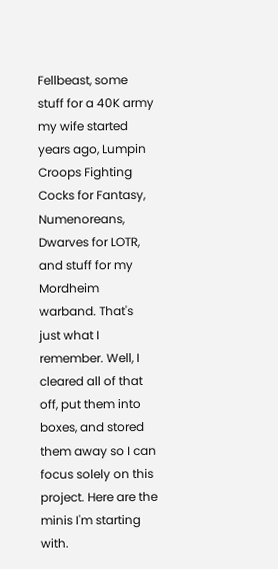Fellbeast, some stuff for a 40K army my wife started years ago, Lumpin Croops Fighting Cocks for Fantasy, Numenoreans, Dwarves for LOTR, and stuff for my Mordheim warband. That's just what I remember. Well, I cleared all of that off, put them into boxes, and stored them away so I can focus solely on this project. Here are the minis I'm starting with.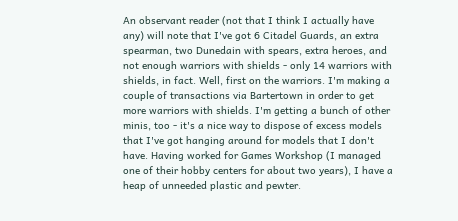An observant reader (not that I think I actually have any) will note that I've got 6 Citadel Guards, an extra spearman, two Dunedain with spears, extra heroes, and not enough warriors with shields - only 14 warriors with shields, in fact. Well, first on the warriors. I'm making a couple of transactions via Bartertown in order to get more warriors with shields. I'm getting a bunch of other minis, too - it's a nice way to dispose of excess models that I've got hanging around for models that I don't have. Having worked for Games Workshop (I managed one of their hobby centers for about two years), I have a heap of unneeded plastic and pewter.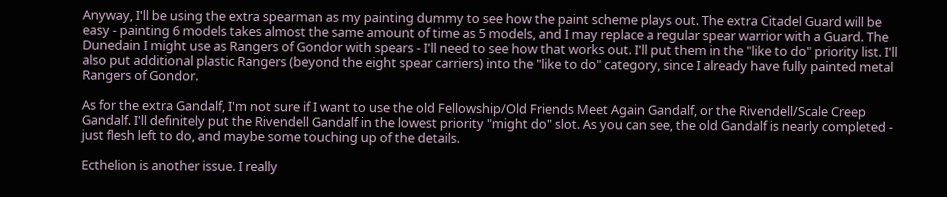Anyway, I'll be using the extra spearman as my painting dummy to see how the paint scheme plays out. The extra Citadel Guard will be easy - painting 6 models takes almost the same amount of time as 5 models, and I may replace a regular spear warrior with a Guard. The Dunedain I might use as Rangers of Gondor with spears - I'll need to see how that works out. I'll put them in the "like to do" priority list. I'll also put additional plastic Rangers (beyond the eight spear carriers) into the "like to do" category, since I already have fully painted metal Rangers of Gondor.

As for the extra Gandalf, I'm not sure if I want to use the old Fellowship/Old Friends Meet Again Gandalf, or the Rivendell/Scale Creep Gandalf. I'll definitely put the Rivendell Gandalf in the lowest priority "might do" slot. As you can see, the old Gandalf is nearly completed - just flesh left to do, and maybe some touching up of the details.

Ecthelion is another issue. I really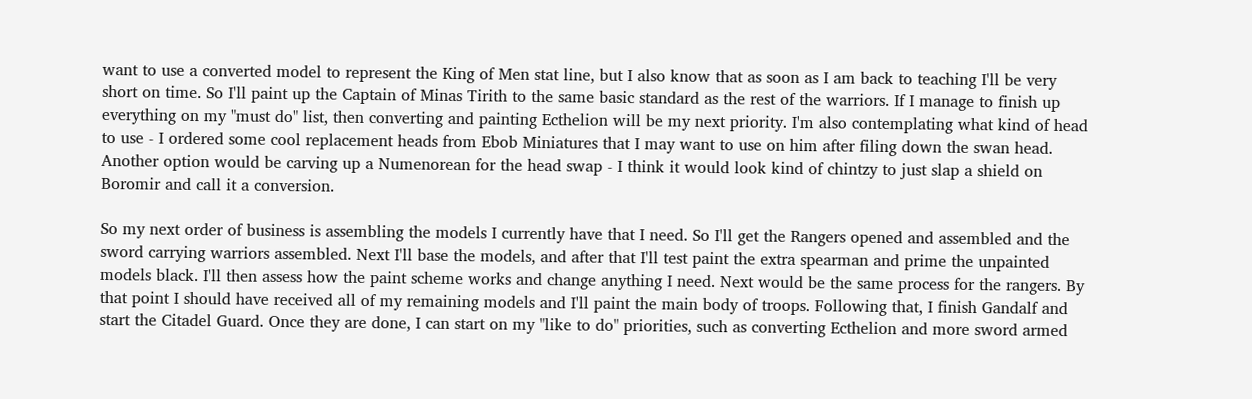want to use a converted model to represent the King of Men stat line, but I also know that as soon as I am back to teaching I'll be very short on time. So I'll paint up the Captain of Minas Tirith to the same basic standard as the rest of the warriors. If I manage to finish up everything on my "must do" list, then converting and painting Ecthelion will be my next priority. I'm also contemplating what kind of head to use - I ordered some cool replacement heads from Ebob Miniatures that I may want to use on him after filing down the swan head. Another option would be carving up a Numenorean for the head swap - I think it would look kind of chintzy to just slap a shield on Boromir and call it a conversion.

So my next order of business is assembling the models I currently have that I need. So I'll get the Rangers opened and assembled and the sword carrying warriors assembled. Next I'll base the models, and after that I'll test paint the extra spearman and prime the unpainted models black. I'll then assess how the paint scheme works and change anything I need. Next would be the same process for the rangers. By that point I should have received all of my remaining models and I'll paint the main body of troops. Following that, I finish Gandalf and start the Citadel Guard. Once they are done, I can start on my "like to do" priorities, such as converting Ecthelion and more sword armed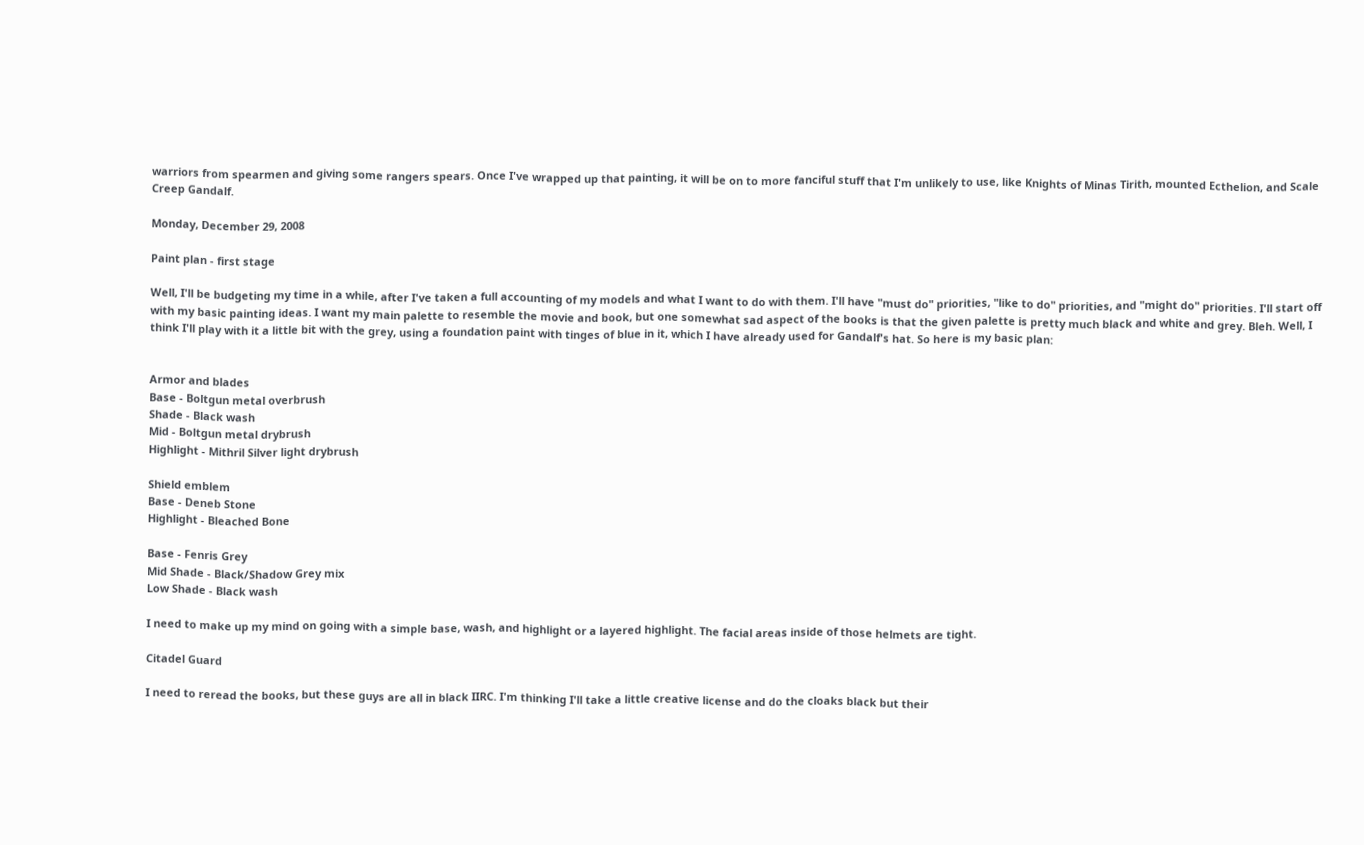warriors from spearmen and giving some rangers spears. Once I've wrapped up that painting, it will be on to more fanciful stuff that I'm unlikely to use, like Knights of Minas Tirith, mounted Ecthelion, and Scale Creep Gandalf.

Monday, December 29, 2008

Paint plan - first stage

Well, I'll be budgeting my time in a while, after I've taken a full accounting of my models and what I want to do with them. I'll have "must do" priorities, "like to do" priorities, and "might do" priorities. I'll start off with my basic painting ideas. I want my main palette to resemble the movie and book, but one somewhat sad aspect of the books is that the given palette is pretty much black and white and grey. Bleh. Well, I think I'll play with it a little bit with the grey, using a foundation paint with tinges of blue in it, which I have already used for Gandalf's hat. So here is my basic plan:


Armor and blades
Base - Boltgun metal overbrush
Shade - Black wash
Mid - Boltgun metal drybrush
Highlight - Mithril Silver light drybrush

Shield emblem
Base - Deneb Stone
Highlight - Bleached Bone

Base - Fenris Grey
Mid Shade - Black/Shadow Grey mix
Low Shade - Black wash

I need to make up my mind on going with a simple base, wash, and highlight or a layered highlight. The facial areas inside of those helmets are tight.

Citadel Guard

I need to reread the books, but these guys are all in black IIRC. I'm thinking I'll take a little creative license and do the cloaks black but their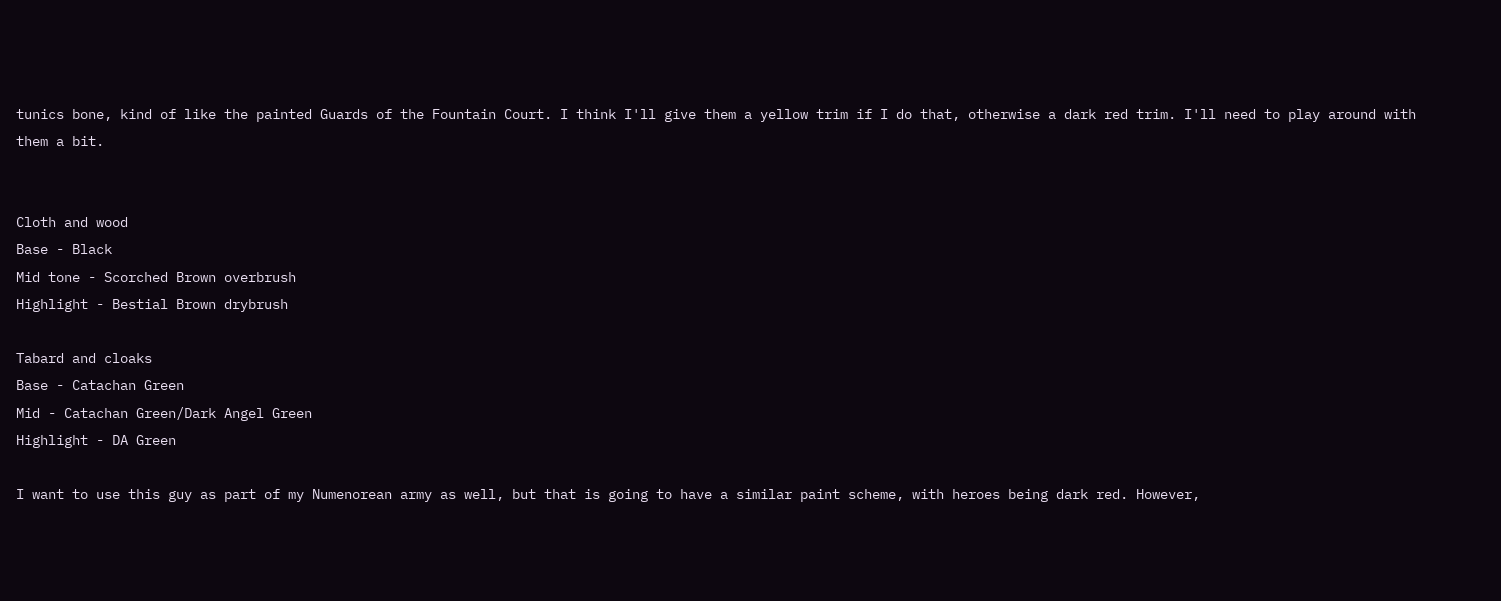tunics bone, kind of like the painted Guards of the Fountain Court. I think I'll give them a yellow trim if I do that, otherwise a dark red trim. I'll need to play around with them a bit.


Cloth and wood
Base - Black
Mid tone - Scorched Brown overbrush
Highlight - Bestial Brown drybrush

Tabard and cloaks
Base - Catachan Green
Mid - Catachan Green/Dark Angel Green
Highlight - DA Green

I want to use this guy as part of my Numenorean army as well, but that is going to have a similar paint scheme, with heroes being dark red. However,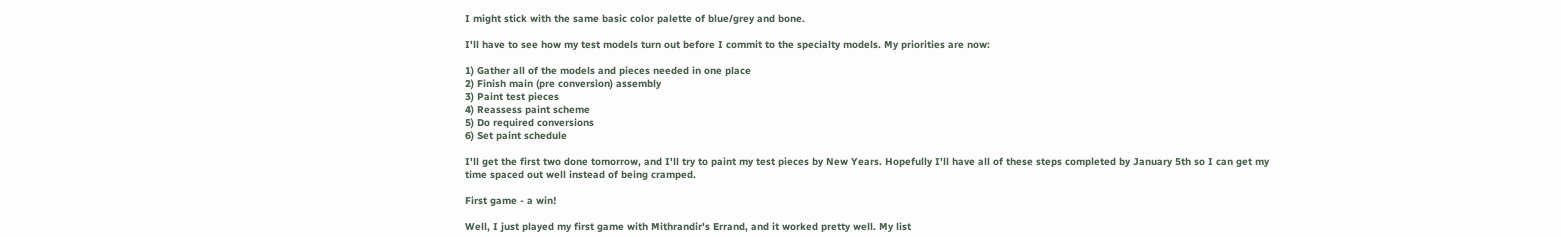I might stick with the same basic color palette of blue/grey and bone.

I'll have to see how my test models turn out before I commit to the specialty models. My priorities are now:

1) Gather all of the models and pieces needed in one place
2) Finish main (pre conversion) assembly
3) Paint test pieces
4) Reassess paint scheme
5) Do required conversions
6) Set paint schedule

I'll get the first two done tomorrow, and I'll try to paint my test pieces by New Years. Hopefully I'll have all of these steps completed by January 5th so I can get my time spaced out well instead of being cramped.

First game - a win!

Well, I just played my first game with Mithrandir's Errand, and it worked pretty well. My list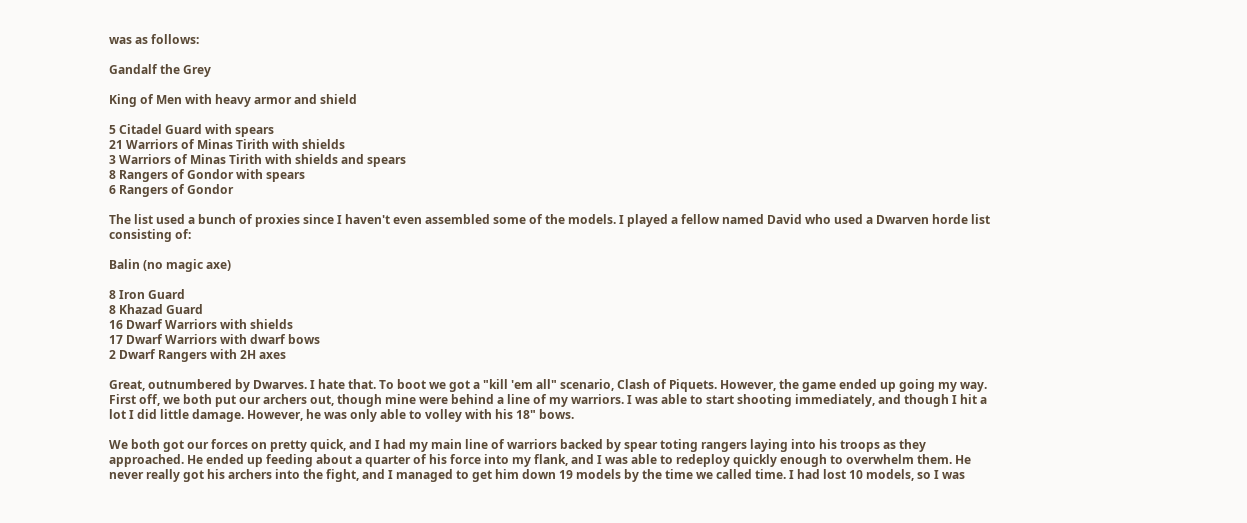was as follows:

Gandalf the Grey

King of Men with heavy armor and shield

5 Citadel Guard with spears
21 Warriors of Minas Tirith with shields
3 Warriors of Minas Tirith with shields and spears
8 Rangers of Gondor with spears
6 Rangers of Gondor

The list used a bunch of proxies since I haven't even assembled some of the models. I played a fellow named David who used a Dwarven horde list consisting of:

Balin (no magic axe)

8 Iron Guard
8 Khazad Guard
16 Dwarf Warriors with shields
17 Dwarf Warriors with dwarf bows
2 Dwarf Rangers with 2H axes

Great, outnumbered by Dwarves. I hate that. To boot we got a "kill 'em all" scenario, Clash of Piquets. However, the game ended up going my way. First off, we both put our archers out, though mine were behind a line of my warriors. I was able to start shooting immediately, and though I hit a lot I did little damage. However, he was only able to volley with his 18" bows.

We both got our forces on pretty quick, and I had my main line of warriors backed by spear toting rangers laying into his troops as they approached. He ended up feeding about a quarter of his force into my flank, and I was able to redeploy quickly enough to overwhelm them. He never really got his archers into the fight, and I managed to get him down 19 models by the time we called time. I had lost 10 models, so I was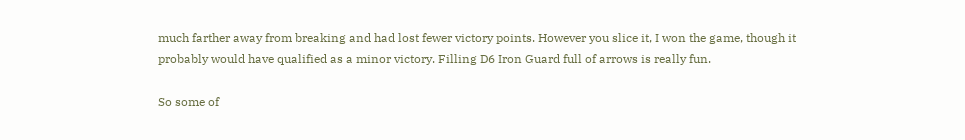much farther away from breaking and had lost fewer victory points. However you slice it, I won the game, though it probably would have qualified as a minor victory. Filling D6 Iron Guard full of arrows is really fun.

So some of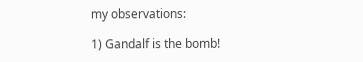my observations:

1) Gandalf is the bomb!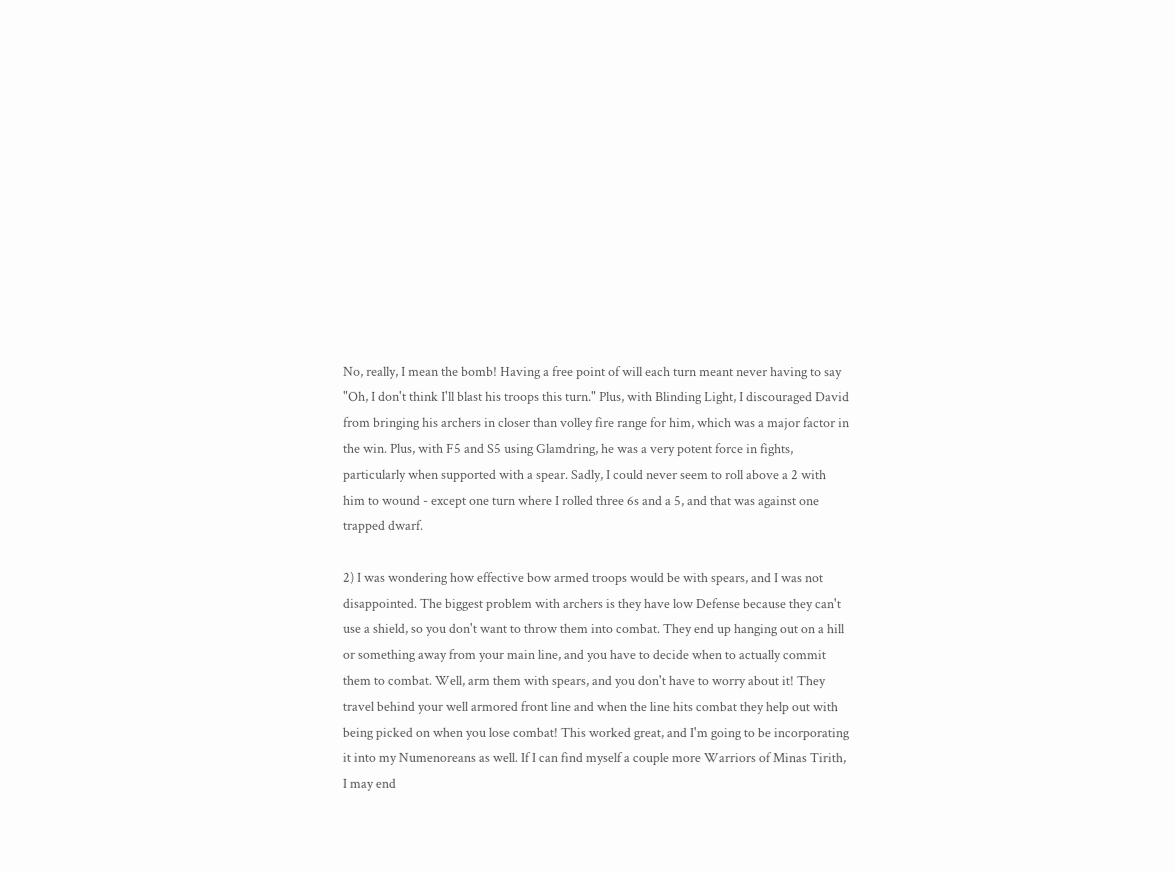No, really, I mean the bomb! Having a free point of will each turn meant never having to say "Oh, I don't think I'll blast his troops this turn." Plus, with Blinding Light, I discouraged David from bringing his archers in closer than volley fire range for him, which was a major factor in the win. Plus, with F5 and S5 using Glamdring, he was a very potent force in fights, particularly when supported with a spear. Sadly, I could never seem to roll above a 2 with him to wound - except one turn where I rolled three 6s and a 5, and that was against one trapped dwarf.

2) I was wondering how effective bow armed troops would be with spears, and I was not disappointed. The biggest problem with archers is they have low Defense because they can't use a shield, so you don't want to throw them into combat. They end up hanging out on a hill or something away from your main line, and you have to decide when to actually commit them to combat. Well, arm them with spears, and you don't have to worry about it! They travel behind your well armored front line and when the line hits combat they help out with being picked on when you lose combat! This worked great, and I'm going to be incorporating it into my Numenoreans as well. If I can find myself a couple more Warriors of Minas Tirith, I may end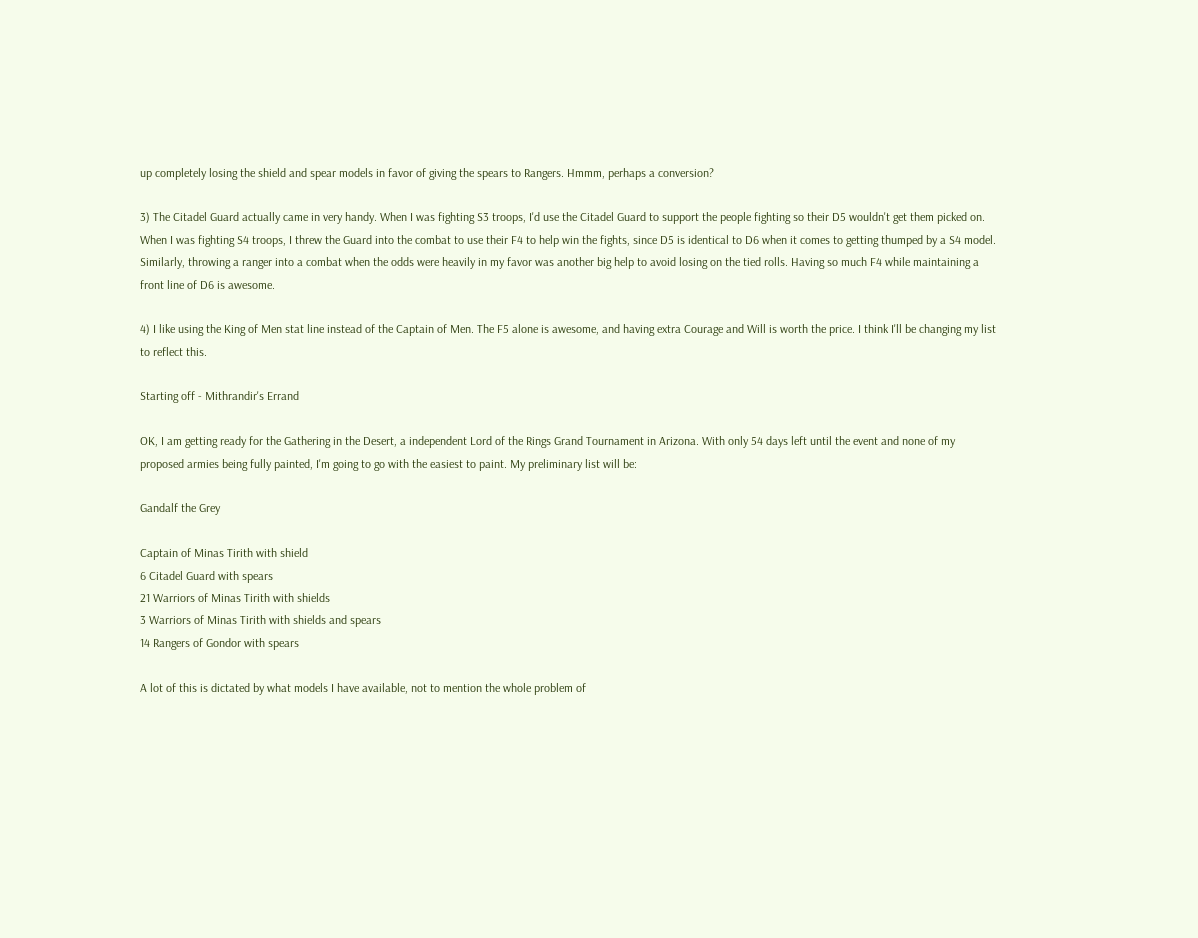up completely losing the shield and spear models in favor of giving the spears to Rangers. Hmmm, perhaps a conversion?

3) The Citadel Guard actually came in very handy. When I was fighting S3 troops, I'd use the Citadel Guard to support the people fighting so their D5 wouldn't get them picked on. When I was fighting S4 troops, I threw the Guard into the combat to use their F4 to help win the fights, since D5 is identical to D6 when it comes to getting thumped by a S4 model. Similarly, throwing a ranger into a combat when the odds were heavily in my favor was another big help to avoid losing on the tied rolls. Having so much F4 while maintaining a front line of D6 is awesome.

4) I like using the King of Men stat line instead of the Captain of Men. The F5 alone is awesome, and having extra Courage and Will is worth the price. I think I'll be changing my list to reflect this.

Starting off - Mithrandir's Errand

OK, I am getting ready for the Gathering in the Desert, a independent Lord of the Rings Grand Tournament in Arizona. With only 54 days left until the event and none of my proposed armies being fully painted, I'm going to go with the easiest to paint. My preliminary list will be:

Gandalf the Grey

Captain of Minas Tirith with shield
6 Citadel Guard with spears
21 Warriors of Minas Tirith with shields
3 Warriors of Minas Tirith with shields and spears
14 Rangers of Gondor with spears

A lot of this is dictated by what models I have available, not to mention the whole problem of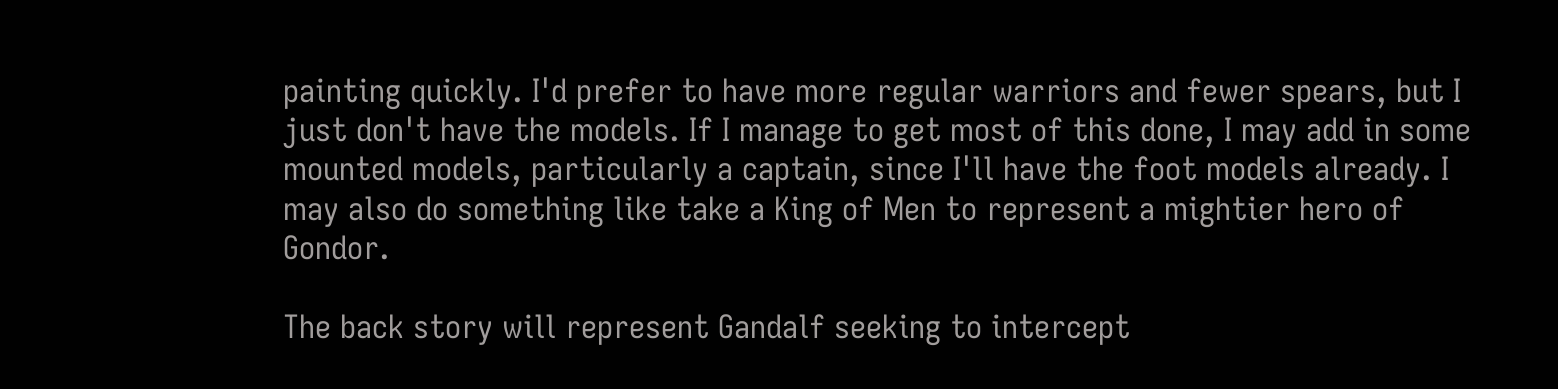painting quickly. I'd prefer to have more regular warriors and fewer spears, but I just don't have the models. If I manage to get most of this done, I may add in some mounted models, particularly a captain, since I'll have the foot models already. I may also do something like take a King of Men to represent a mightier hero of Gondor.

The back story will represent Gandalf seeking to intercept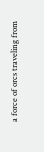a force of orcs traveling from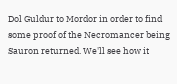Dol Guldur to Mordor in order to find some proof of the Necromancer being Sauron returned. We'll see how it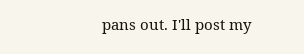pans out. I'll post my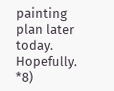painting plan later today. Hopefully. *8)